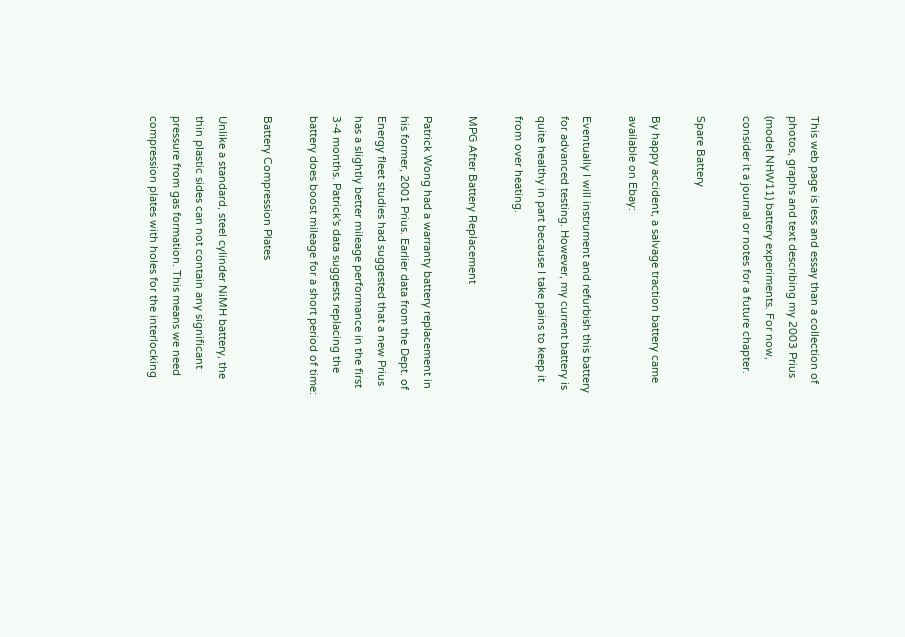This web page is less and essay than a collection of photos, graphs and text describing my 2003 Prius (model NHW11) battery experiments. For now, consider it a journal or notes for a future chapter.

Spare Battery

By happy accident, a salvage traction battery came available on Ebay:

Eventually I will instrument and refurbish this battery for advanced testing. However, my current battery is quite healthy in part because I take pains to keep it from over heating.

MPG After Battery Replacement

Patrick Wong had a warranty battery replacement in his former, 2001 Prius. Earlier data from the Dept. of Energy fleet studies had suggested that a new Prius has a slightly better mileage performance in the first 3-4 months. Patrick's data suggests replacing the battery does boost mileage for a short period of time:

Battery Compression Plates

Unlike a standard, steel cylinder NiMH battery, the thin plastic sides can not contain any significant pressure from gas formation. This means we need compression plates with holes for the interlocking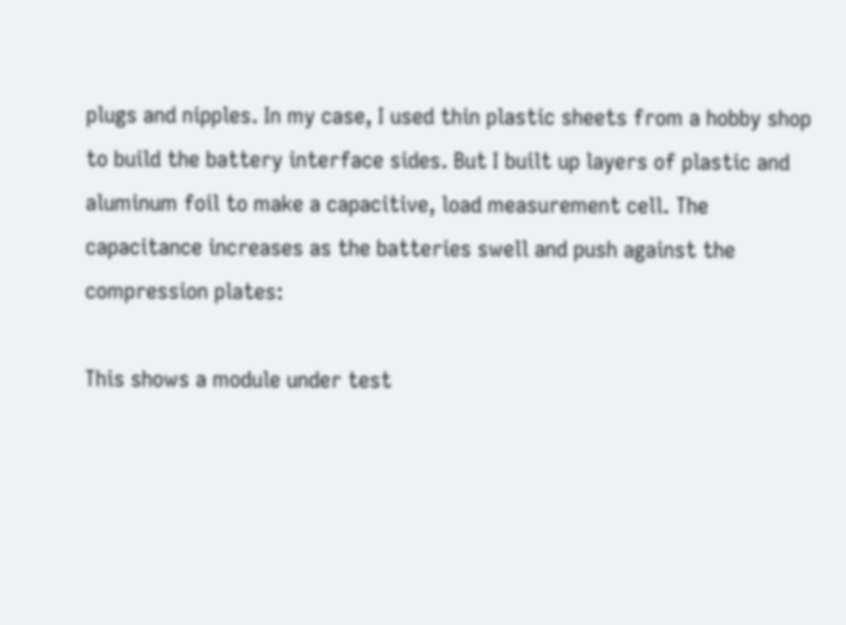plugs and nipples. In my case, I used thin plastic sheets from a hobby shop to build the battery interface sides. But I built up layers of plastic and aluminum foil to make a capacitive, load measurement cell. The capacitance increases as the batteries swell and push against the compression plates:

This shows a module under test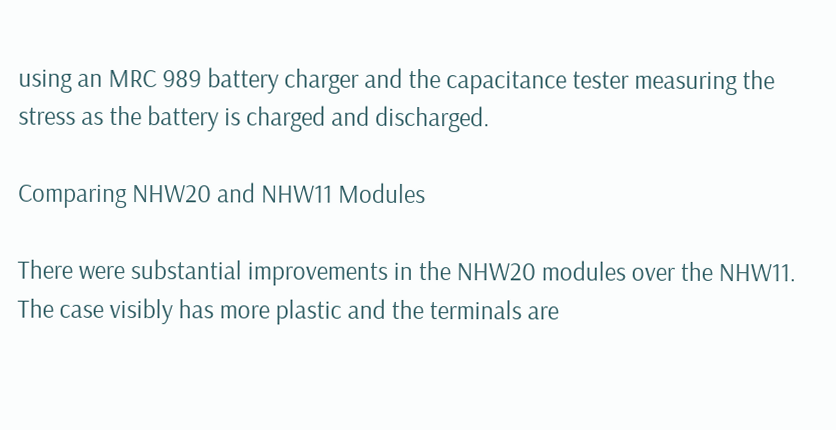using an MRC 989 battery charger and the capacitance tester measuring the stress as the battery is charged and discharged.

Comparing NHW20 and NHW11 Modules

There were substantial improvements in the NHW20 modules over the NHW11. The case visibly has more plastic and the terminals are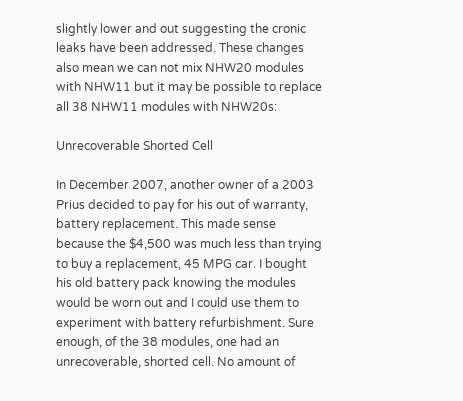slightly lower and out suggesting the cronic leaks have been addressed. These changes also mean we can not mix NHW20 modules with NHW11 but it may be possible to replace all 38 NHW11 modules with NHW20s:

Unrecoverable Shorted Cell

In December 2007, another owner of a 2003 Prius decided to pay for his out of warranty, battery replacement. This made sense because the $4,500 was much less than trying to buy a replacement, 45 MPG car. I bought his old battery pack knowing the modules would be worn out and I could use them to experiment with battery refurbishment. Sure enough, of the 38 modules, one had an unrecoverable, shorted cell. No amount of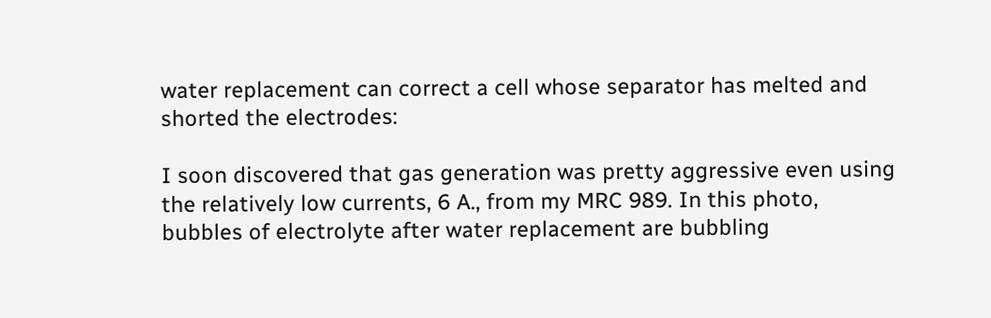water replacement can correct a cell whose separator has melted and shorted the electrodes:

I soon discovered that gas generation was pretty aggressive even using the relatively low currents, 6 A., from my MRC 989. In this photo, bubbles of electrolyte after water replacement are bubbling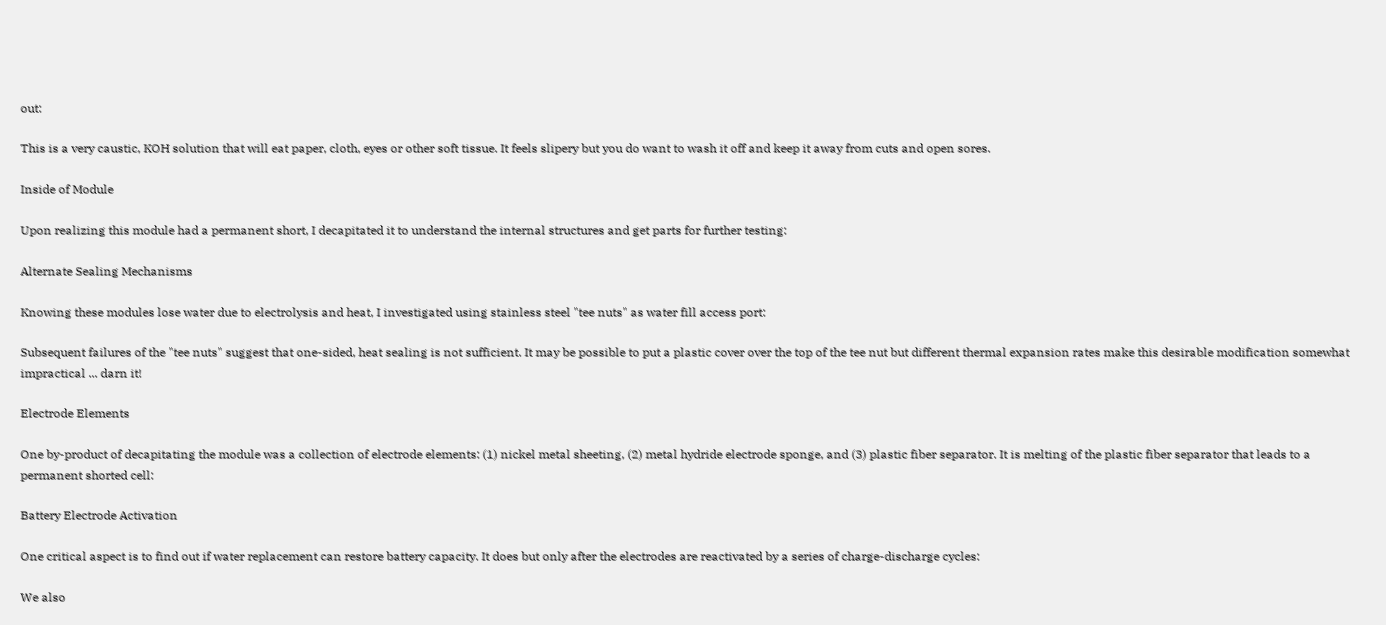out:

This is a very caustic, KOH solution that will eat paper, cloth, eyes or other soft tissue. It feels slipery but you do want to wash it off and keep it away from cuts and open sores.

Inside of Module

Upon realizing this module had a permanent short, I decapitated it to understand the internal structures and get parts for further testing:

Alternate Sealing Mechanisms

Knowing these modules lose water due to electrolysis and heat, I investigated using stainless steel "tee nuts" as water fill access port:

Subsequent failures of the "tee nuts" suggest that one-sided, heat sealing is not sufficient. It may be possible to put a plastic cover over the top of the tee nut but different thermal expansion rates make this desirable modification somewhat impractical ... darn it!

Electrode Elements

One by-product of decapitating the module was a collection of electrode elements: (1) nickel metal sheeting, (2) metal hydride electrode sponge, and (3) plastic fiber separator. It is melting of the plastic fiber separator that leads to a permanent shorted cell:

Battery Electrode Activation

One critical aspect is to find out if water replacement can restore battery capacity. It does but only after the electrodes are reactivated by a series of charge-discharge cycles:

We also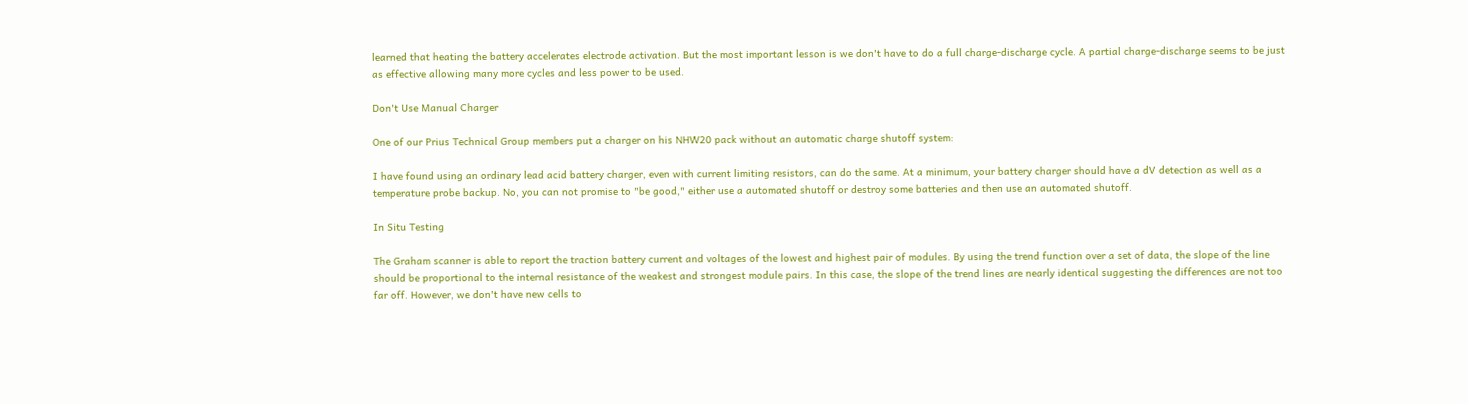learned that heating the battery accelerates electrode activation. But the most important lesson is we don't have to do a full charge-discharge cycle. A partial charge-discharge seems to be just as effective allowing many more cycles and less power to be used.

Don't Use Manual Charger

One of our Prius Technical Group members put a charger on his NHW20 pack without an automatic charge shutoff system:

I have found using an ordinary lead acid battery charger, even with current limiting resistors, can do the same. At a minimum, your battery charger should have a dV detection as well as a temperature probe backup. No, you can not promise to "be good," either use a automated shutoff or destroy some batteries and then use an automated shutoff.

In Situ Testing

The Graham scanner is able to report the traction battery current and voltages of the lowest and highest pair of modules. By using the trend function over a set of data, the slope of the line should be proportional to the internal resistance of the weakest and strongest module pairs. In this case, the slope of the trend lines are nearly identical suggesting the differences are not too far off. However, we don't have new cells to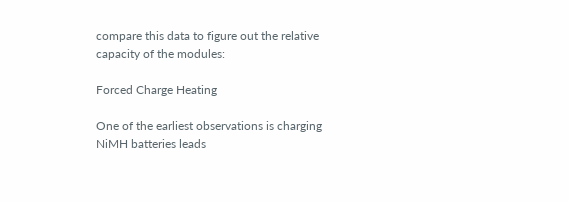compare this data to figure out the relative capacity of the modules:

Forced Charge Heating

One of the earliest observations is charging NiMH batteries leads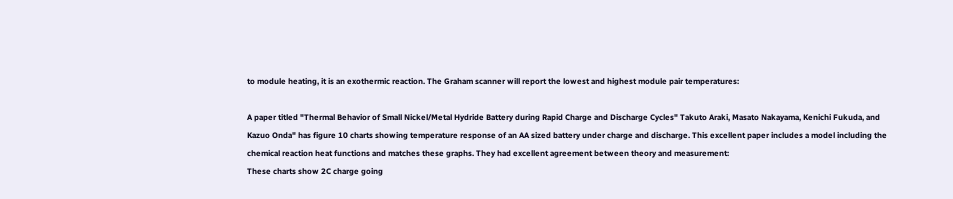to module heating, it is an exothermic reaction. The Graham scanner will report the lowest and highest module pair temperatures:

A paper titled "Thermal Behavior of Small Nickel/Metal Hydride Battery during Rapid Charge and Discharge Cycles" Takuto Araki, Masato Nakayama, Kenichi Fukuda, and Kazuo Onda" has figure 10 charts showing temperature response of an AA sized battery under charge and discharge. This excellent paper includes a model including the chemical reaction heat functions and matches these graphs. They had excellent agreement between theory and measurement:
These charts show 2C charge going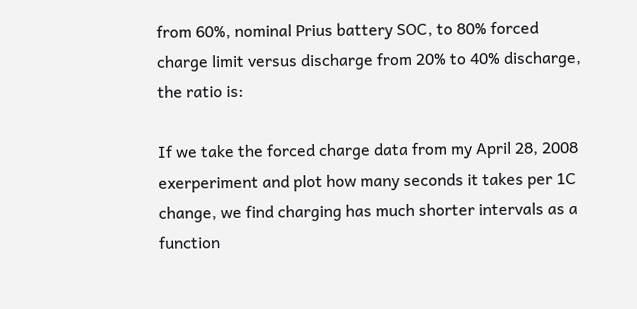from 60%, nominal Prius battery SOC, to 80% forced charge limit versus discharge from 20% to 40% discharge, the ratio is:

If we take the forced charge data from my April 28, 2008 exerperiment and plot how many seconds it takes per 1C change, we find charging has much shorter intervals as a function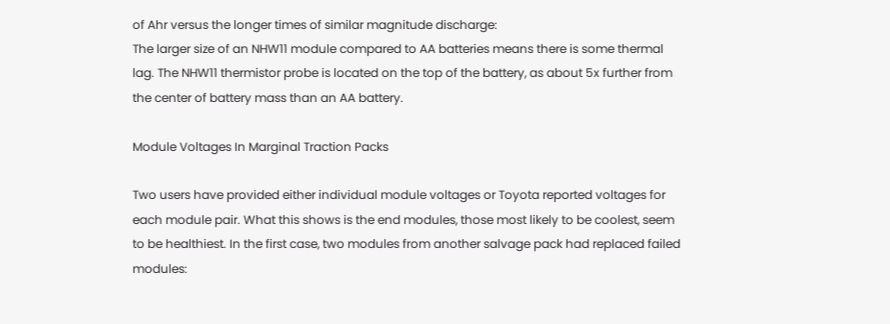of Ahr versus the longer times of similar magnitude discharge:
The larger size of an NHW11 module compared to AA batteries means there is some thermal lag. The NHW11 thermistor probe is located on the top of the battery, as about 5x further from the center of battery mass than an AA battery.

Module Voltages In Marginal Traction Packs

Two users have provided either individual module voltages or Toyota reported voltages for each module pair. What this shows is the end modules, those most likely to be coolest, seem to be healthiest. In the first case, two modules from another salvage pack had replaced failed modules: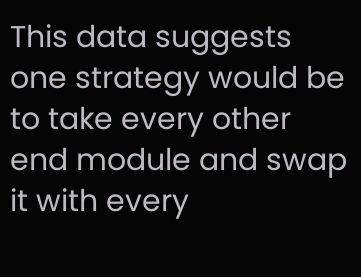This data suggests one strategy would be to take every other end module and swap it with every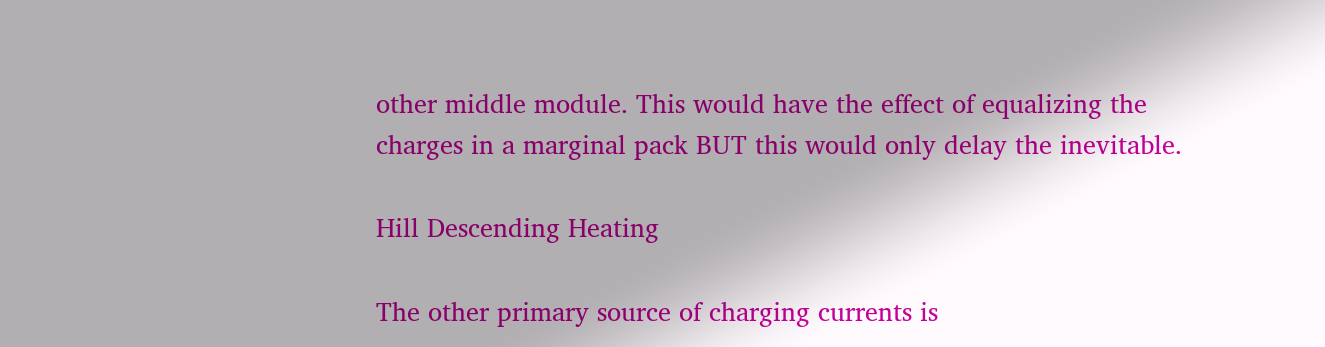other middle module. This would have the effect of equalizing the charges in a marginal pack BUT this would only delay the inevitable.

Hill Descending Heating

The other primary source of charging currents is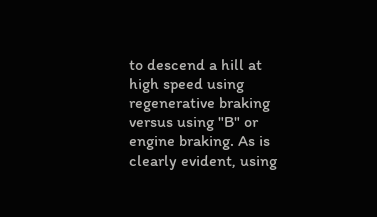to descend a hill at high speed using regenerative braking versus using "B" or engine braking. As is clearly evident, using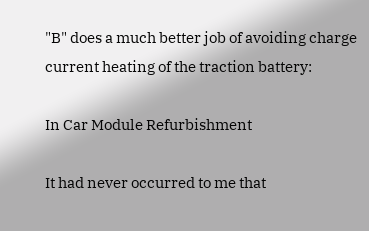"B" does a much better job of avoiding charge current heating of the traction battery:

In Car Module Refurbishment

It had never occurred to me that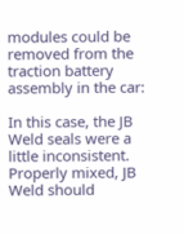modules could be removed from the traction battery assembly in the car:

In this case, the JB Weld seals were a little inconsistent. Properly mixed, JB Weld should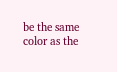be the same color as the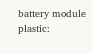battery module plastic: